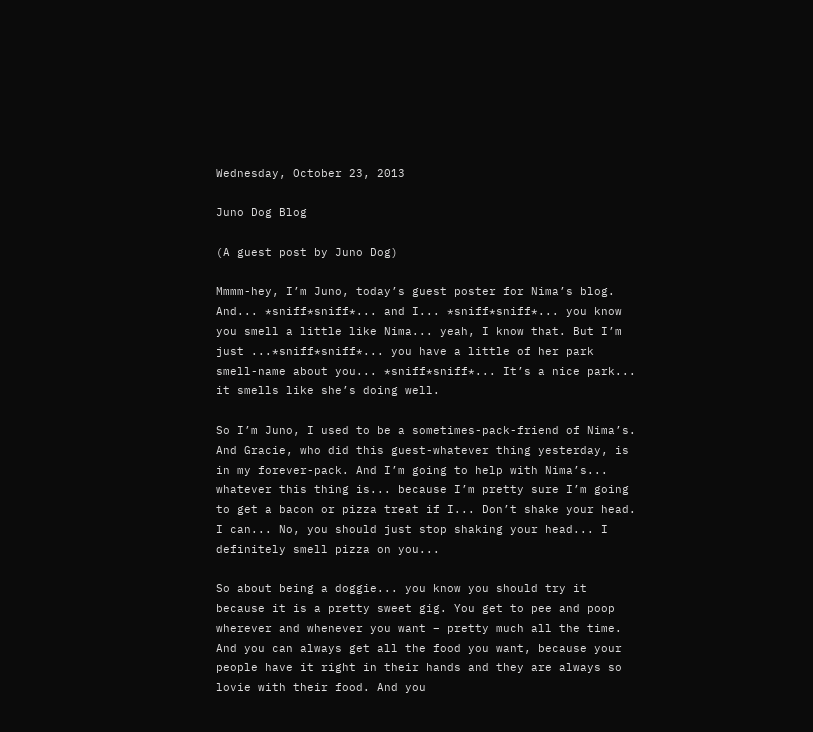Wednesday, October 23, 2013

Juno Dog Blog

(A guest post by Juno Dog)

Mmmm-hey, I’m Juno, today’s guest poster for Nima’s blog. And... *sniff*sniff*... and I... *sniff*sniff*... you know you smell a little like Nima... yeah, I know that. But I’m just ...*sniff*sniff*... you have a little of her park smell-name about you... *sniff*sniff*... It’s a nice park... it smells like she’s doing well.

So I’m Juno, I used to be a sometimes-pack-friend of Nima’s. And Gracie, who did this guest-whatever thing yesterday, is in my forever-pack. And I’m going to help with Nima’s... whatever this thing is... because I’m pretty sure I’m going to get a bacon or pizza treat if I... Don’t shake your head. I can... No, you should just stop shaking your head... I definitely smell pizza on you...

So about being a doggie... you know you should try it because it is a pretty sweet gig. You get to pee and poop wherever and whenever you want – pretty much all the time. And you can always get all the food you want, because your people have it right in their hands and they are always so lovie with their food. And you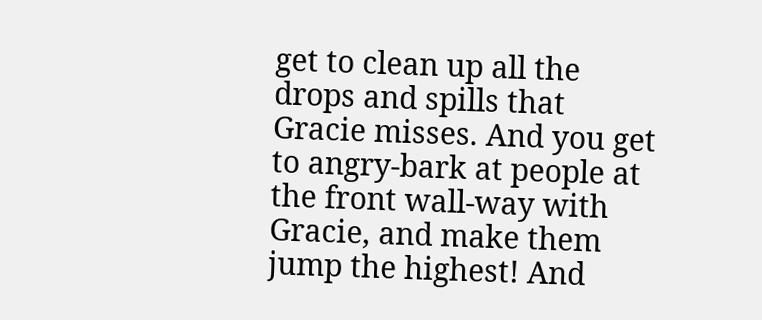get to clean up all the drops and spills that Gracie misses. And you get to angry-bark at people at the front wall-way with Gracie, and make them jump the highest! And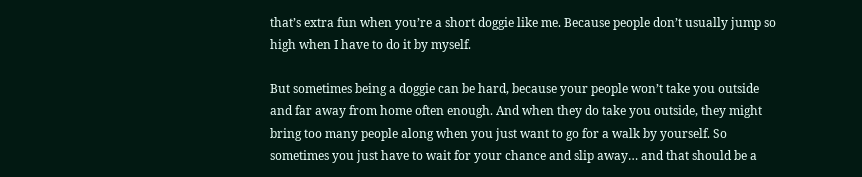that’s extra fun when you’re a short doggie like me. Because people don’t usually jump so high when I have to do it by myself.

But sometimes being a doggie can be hard, because your people won’t take you outside and far away from home often enough. And when they do take you outside, they might bring too many people along when you just want to go for a walk by yourself. So sometimes you just have to wait for your chance and slip away… and that should be a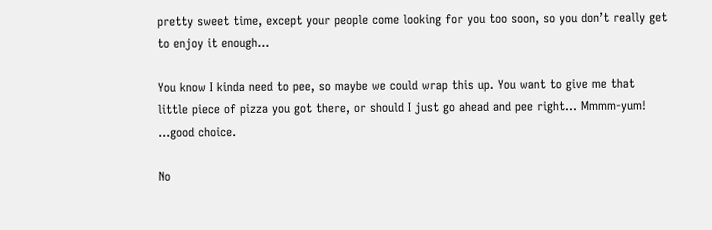pretty sweet time, except your people come looking for you too soon, so you don’t really get to enjoy it enough...

You know I kinda need to pee, so maybe we could wrap this up. You want to give me that little piece of pizza you got there, or should I just go ahead and pee right... Mmmm-yum! ...good choice.

No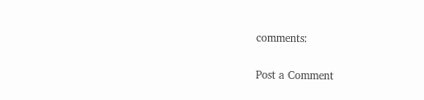comments:

Post a Comment